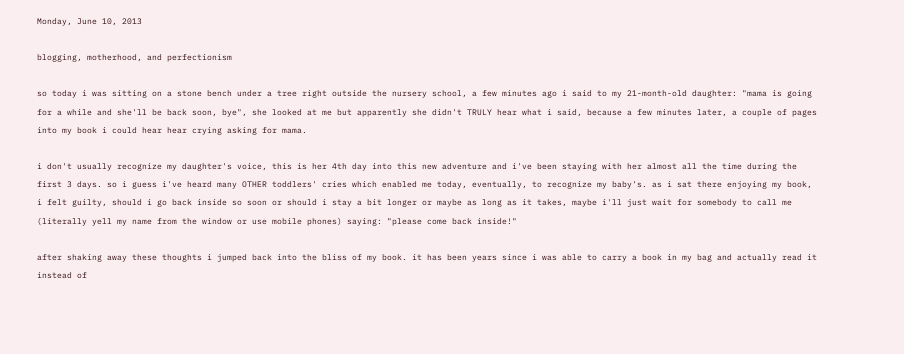Monday, June 10, 2013

blogging, motherhood, and perfectionism

so today i was sitting on a stone bench under a tree right outside the nursery school, a few minutes ago i said to my 21-month-old daughter: "mama is going for a while and she'll be back soon, bye", she looked at me but apparently she didn't TRULY hear what i said, because a few minutes later, a couple of pages into my book i could hear hear crying asking for mama.

i don't usually recognize my daughter's voice, this is her 4th day into this new adventure and i've been staying with her almost all the time during the first 3 days. so i guess i've heard many OTHER toddlers' cries which enabled me today, eventually, to recognize my baby's. as i sat there enjoying my book, i felt guilty, should i go back inside so soon or should i stay a bit longer or maybe as long as it takes, maybe i'll just wait for somebody to call me (literally yell my name from the window or use mobile phones) saying: "please come back inside!"

after shaking away these thoughts i jumped back into the bliss of my book. it has been years since i was able to carry a book in my bag and actually read it instead of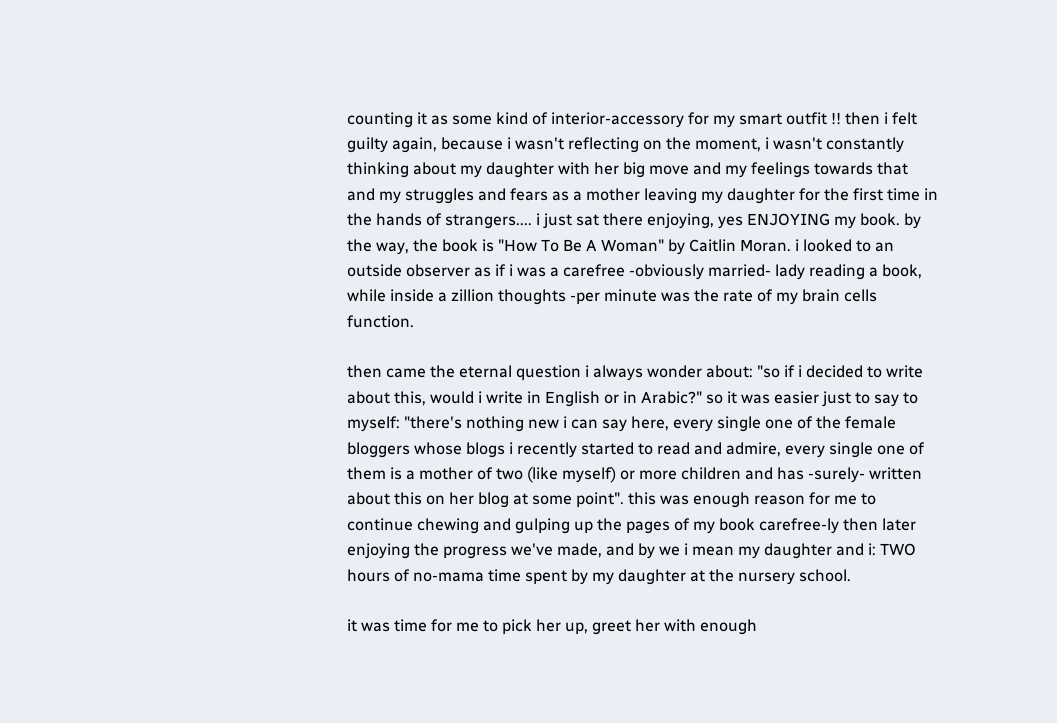counting it as some kind of interior-accessory for my smart outfit !! then i felt guilty again, because i wasn't reflecting on the moment, i wasn't constantly thinking about my daughter with her big move and my feelings towards that and my struggles and fears as a mother leaving my daughter for the first time in the hands of strangers.... i just sat there enjoying, yes ENJOYING my book. by the way, the book is "How To Be A Woman" by Caitlin Moran. i looked to an outside observer as if i was a carefree -obviously married- lady reading a book, while inside a zillion thoughts -per minute was the rate of my brain cells function.

then came the eternal question i always wonder about: "so if i decided to write about this, would i write in English or in Arabic?" so it was easier just to say to myself: "there's nothing new i can say here, every single one of the female bloggers whose blogs i recently started to read and admire, every single one of them is a mother of two (like myself) or more children and has -surely- written about this on her blog at some point". this was enough reason for me to continue chewing and gulping up the pages of my book carefree-ly then later enjoying the progress we've made, and by we i mean my daughter and i: TWO hours of no-mama time spent by my daughter at the nursery school.

it was time for me to pick her up, greet her with enough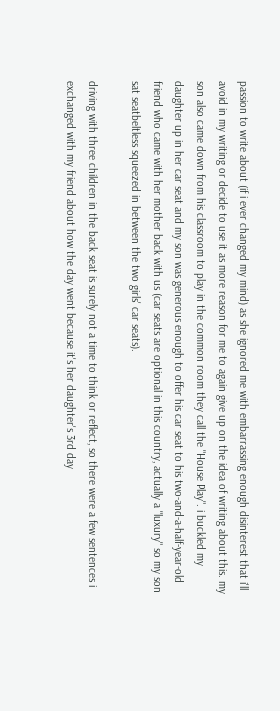passion to write about (if i ever changed my mind) as she ignored me with embarrassing enough disinterest that i'll avoid in my writing or decide to use it as more reason for me to again give up on the idea of writing about this. my son also came down from his classroom to play in the common room they call the "House Play". i buckled my daughter up in her car seat and my son was generous enough to offer his car seat to his two-and-a-half-year-old friend who came with her mother back with us (car seats are optional in this country, actually a "luxury" so my son sat seatbeltless squeezed in between the two girls' car seats).

driving with three children in the back seat is surely not a time to think or reflect, so there were a few sentences i exchanged with my friend about how the day went because it's her daughter's 3rd day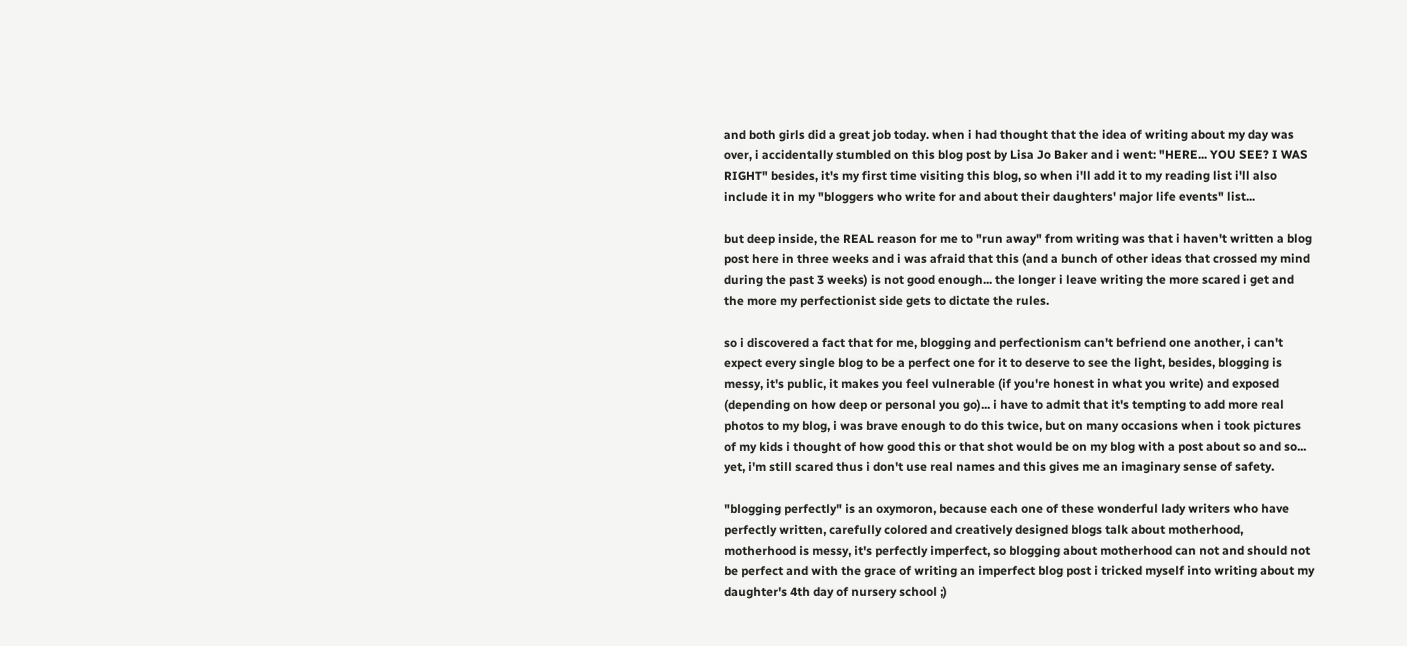and both girls did a great job today. when i had thought that the idea of writing about my day was over, i accidentally stumbled on this blog post by Lisa Jo Baker and i went: "HERE... YOU SEE? I WAS RIGHT" besides, it's my first time visiting this blog, so when i'll add it to my reading list i'll also include it in my "bloggers who write for and about their daughters' major life events" list...

but deep inside, the REAL reason for me to "run away" from writing was that i haven't written a blog post here in three weeks and i was afraid that this (and a bunch of other ideas that crossed my mind during the past 3 weeks) is not good enough... the longer i leave writing the more scared i get and the more my perfectionist side gets to dictate the rules.

so i discovered a fact that for me, blogging and perfectionism can't befriend one another, i can't expect every single blog to be a perfect one for it to deserve to see the light, besides, blogging is messy, it's public, it makes you feel vulnerable (if you're honest in what you write) and exposed (depending on how deep or personal you go)... i have to admit that it's tempting to add more real photos to my blog, i was brave enough to do this twice, but on many occasions when i took pictures of my kids i thought of how good this or that shot would be on my blog with a post about so and so... yet, i'm still scared thus i don't use real names and this gives me an imaginary sense of safety.

"blogging perfectly" is an oxymoron, because each one of these wonderful lady writers who have perfectly written, carefully colored and creatively designed blogs talk about motherhood, motherhood is messy, it's perfectly imperfect, so blogging about motherhood can not and should not be perfect and with the grace of writing an imperfect blog post i tricked myself into writing about my daughter's 4th day of nursery school ;)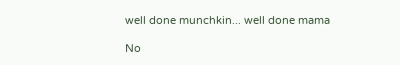well done munchkin... well done mama

No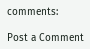comments:

Post a Comment